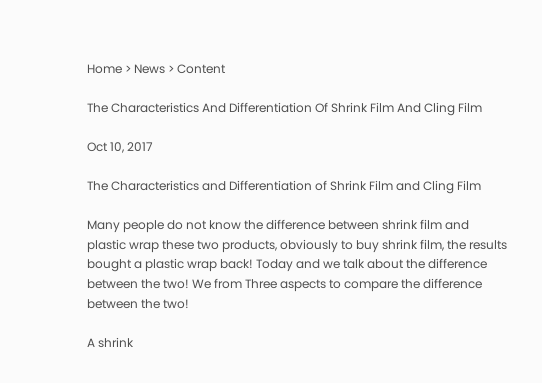Home > News > Content

The Characteristics And Differentiation Of Shrink Film And Cling Film

Oct 10, 2017

The Characteristics and Differentiation of Shrink Film and Cling Film

Many people do not know the difference between shrink film and plastic wrap these two products, obviously to buy shrink film, the results bought a plastic wrap back! Today and we talk about the difference between the two! We from Three aspects to compare the difference between the two!

A shrink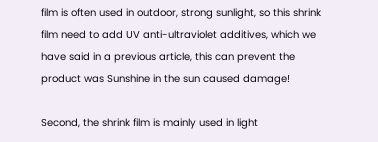film is often used in outdoor, strong sunlight, so this shrink film need to add UV anti-ultraviolet additives, which we have said in a previous article, this can prevent the product was Sunshine in the sun caused damage!

Second, the shrink film is mainly used in light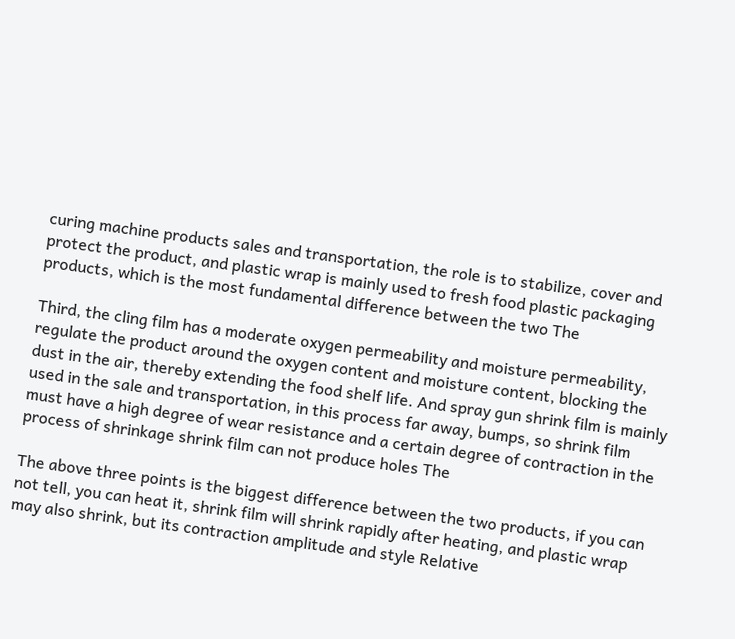curing machine products sales and transportation, the role is to stabilize, cover and protect the product, and plastic wrap is mainly used to fresh food plastic packaging products, which is the most fundamental difference between the two The

Third, the cling film has a moderate oxygen permeability and moisture permeability, regulate the product around the oxygen content and moisture content, blocking the dust in the air, thereby extending the food shelf life. And spray gun shrink film is mainly used in the sale and transportation, in this process far away, bumps, so shrink film must have a high degree of wear resistance and a certain degree of contraction in the process of shrinkage shrink film can not produce holes The

The above three points is the biggest difference between the two products, if you can not tell, you can heat it, shrink film will shrink rapidly after heating, and plastic wrap may also shrink, but its contraction amplitude and style Relative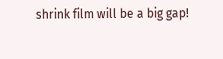shrink film will be a big gap!